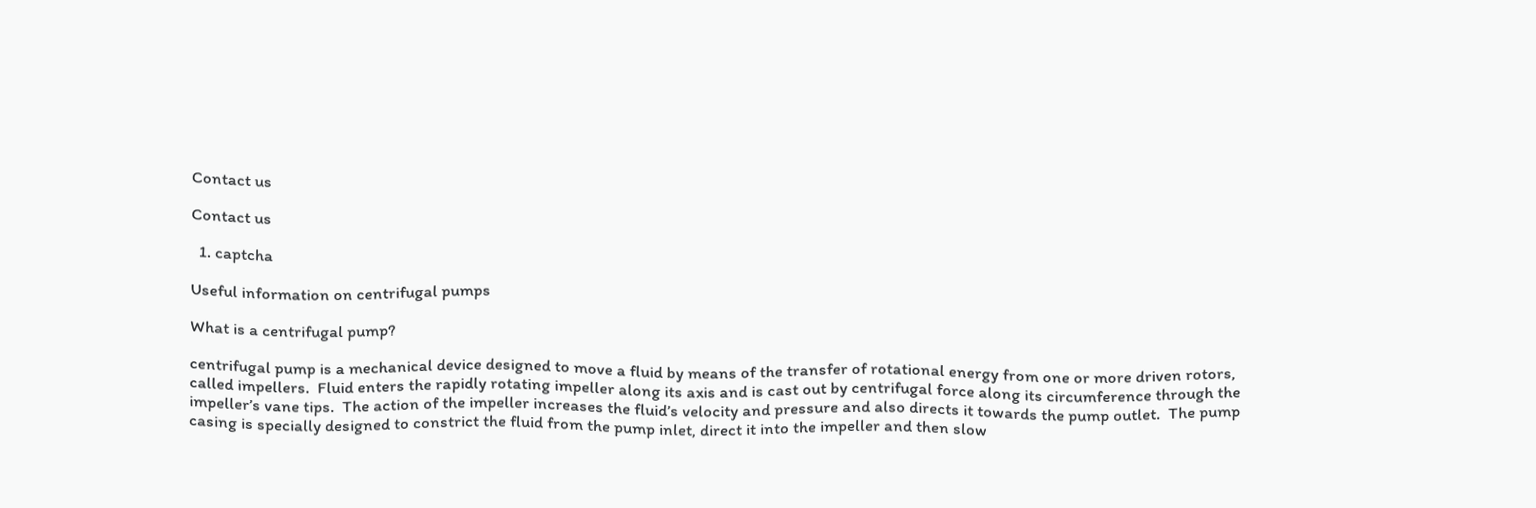Contact us

Contact us

  1. captcha

Useful information on centrifugal pumps

What is a centrifugal pump?

centrifugal pump is a mechanical device designed to move a fluid by means of the transfer of rotational energy from one or more driven rotors, called impellers.  Fluid enters the rapidly rotating impeller along its axis and is cast out by centrifugal force along its circumference through the impeller’s vane tips.  The action of the impeller increases the fluid’s velocity and pressure and also directs it towards the pump outlet.  The pump casing is specially designed to constrict the fluid from the pump inlet, direct it into the impeller and then slow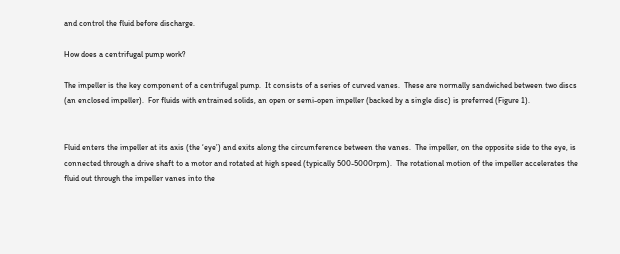and control the fluid before discharge.

How does a centrifugal pump work?

The impeller is the key component of a centrifugal pump.  It consists of a series of curved vanes.  These are normally sandwiched between two discs (an enclosed impeller).  For fluids with entrained solids, an open or semi-open impeller (backed by a single disc) is preferred (Figure 1).


Fluid enters the impeller at its axis (the ‘eye’) and exits along the circumference between the vanes.  The impeller, on the opposite side to the eye, is connected through a drive shaft to a motor and rotated at high speed (typically 500-5000rpm).  The rotational motion of the impeller accelerates the fluid out through the impeller vanes into the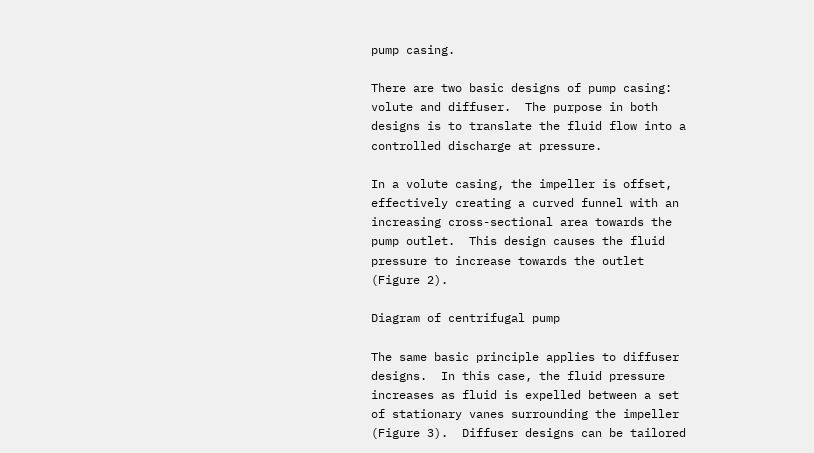pump casing.

There are two basic designs of pump casing: volute and diffuser.  The purpose in both designs is to translate the fluid flow into a controlled discharge at pressure.

In a volute casing, the impeller is offset, effectively creating a curved funnel with an increasing cross-sectional area towards the pump outlet.  This design causes the fluid pressure to increase towards the outlet (Figure 2).

Diagram of centrifugal pump

The same basic principle applies to diffuser designs.  In this case, the fluid pressure increases as fluid is expelled between a set of stationary vanes surrounding the impeller (Figure 3).  Diffuser designs can be tailored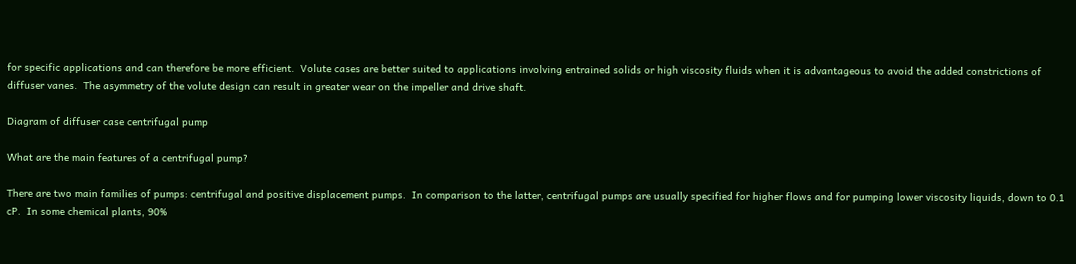for specific applications and can therefore be more efficient.  Volute cases are better suited to applications involving entrained solids or high viscosity fluids when it is advantageous to avoid the added constrictions of diffuser vanes.  The asymmetry of the volute design can result in greater wear on the impeller and drive shaft.

Diagram of diffuser case centrifugal pump

What are the main features of a centrifugal pump?

There are two main families of pumps: centrifugal and positive displacement pumps.  In comparison to the latter, centrifugal pumps are usually specified for higher flows and for pumping lower viscosity liquids, down to 0.1 cP.  In some chemical plants, 90%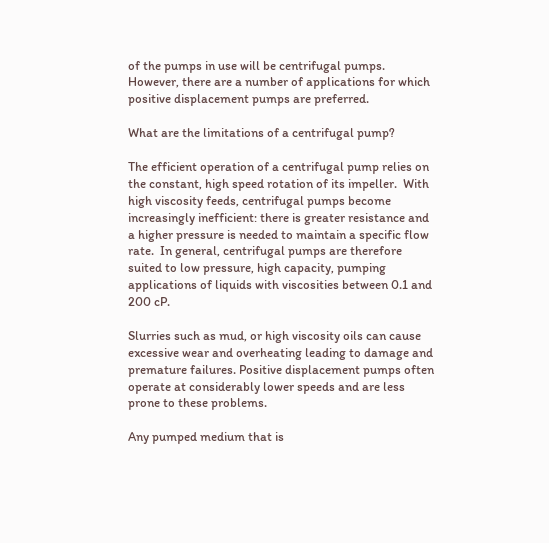of the pumps in use will be centrifugal pumps.  However, there are a number of applications for which positive displacement pumps are preferred.

What are the limitations of a centrifugal pump?

The efficient operation of a centrifugal pump relies on the constant, high speed rotation of its impeller.  With high viscosity feeds, centrifugal pumps become increasingly inefficient: there is greater resistance and a higher pressure is needed to maintain a specific flow rate.  In general, centrifugal pumps are therefore suited to low pressure, high capacity, pumping applications of liquids with viscosities between 0.1 and 200 cP.

Slurries such as mud, or high viscosity oils can cause excessive wear and overheating leading to damage and premature failures. Positive displacement pumps often operate at considerably lower speeds and are less prone to these problems.

Any pumped medium that is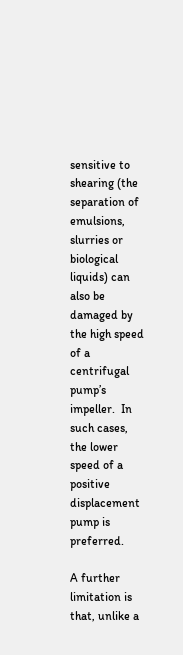sensitive to shearing (the separation of emulsions, slurries or biological liquids) can also be damaged by the high speed of a centrifugal pump’s impeller.  In such cases, the lower speed of a positive displacement pump is preferred.

A further limitation is that, unlike a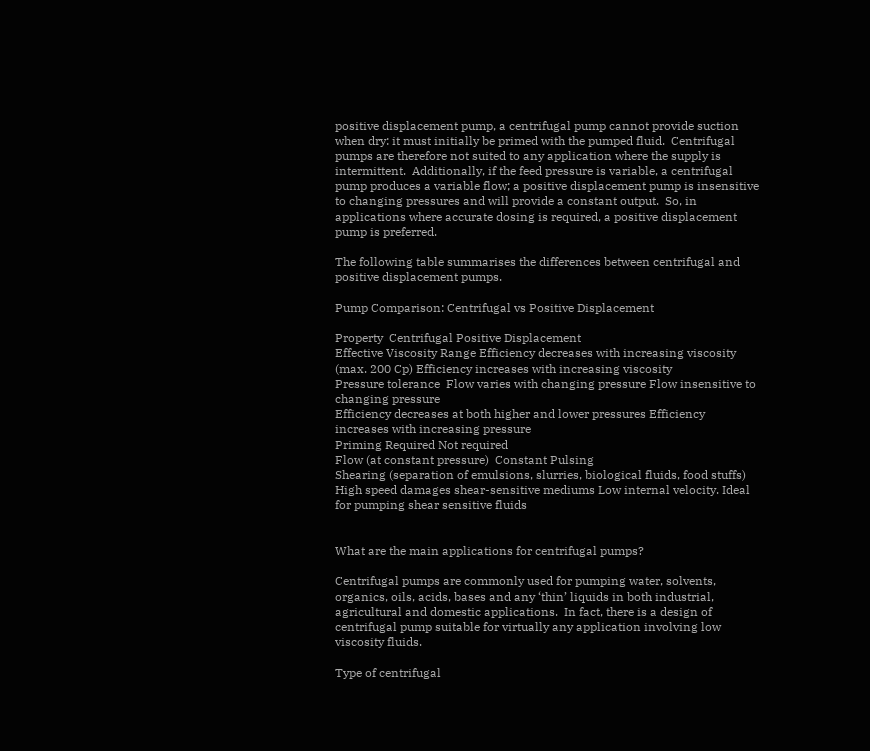positive displacement pump, a centrifugal pump cannot provide suction when dry: it must initially be primed with the pumped fluid.  Centrifugal pumps are therefore not suited to any application where the supply is intermittent.  Additionally, if the feed pressure is variable, a centrifugal pump produces a variable flow; a positive displacement pump is insensitive to changing pressures and will provide a constant output.  So, in applications where accurate dosing is required, a positive displacement pump is preferred.

The following table summarises the differences between centrifugal and positive displacement pumps.

Pump Comparison: Centrifugal vs Positive Displacement

Property  Centrifugal Positive Displacement
Effective Viscosity Range Efficiency decreases with increasing viscosity (max. 200 Cp) Efficiency increases with increasing viscosity
Pressure tolerance  Flow varies with changing pressure Flow insensitive to changing pressure
Efficiency decreases at both higher and lower pressures Efficiency increases with increasing pressure
Priming Required Not required
Flow (at constant pressure)  Constant Pulsing
Shearing (separation of emulsions, slurries, biological fluids, food stuffs)  High speed damages shear-sensitive mediums Low internal velocity. Ideal for pumping shear sensitive fluids


What are the main applications for centrifugal pumps?

Centrifugal pumps are commonly used for pumping water, solvents, organics, oils, acids, bases and any ‘thin’ liquids in both industrial, agricultural and domestic applications.  In fact, there is a design of centrifugal pump suitable for virtually any application involving low viscosity fluids.

Type of centrifugal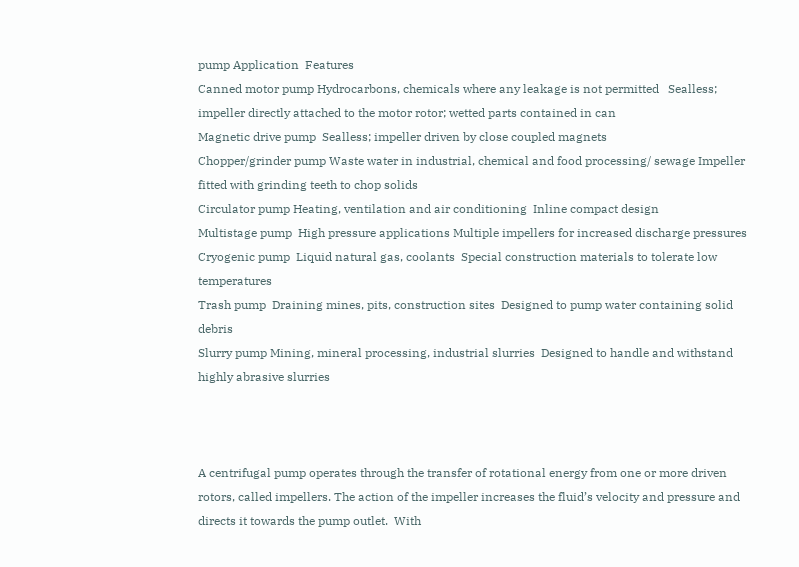pump Application  Features
Canned motor pump Hydrocarbons, chemicals where any leakage is not permitted   Sealless; impeller directly attached to the motor rotor; wetted parts contained in can
Magnetic drive pump  Sealless; impeller driven by close coupled magnets
Chopper/grinder pump Waste water in industrial, chemical and food processing/ sewage Impeller fitted with grinding teeth to chop solids
Circulator pump Heating, ventilation and air conditioning  Inline compact design
Multistage pump  High pressure applications Multiple impellers for increased discharge pressures
Cryogenic pump  Liquid natural gas, coolants  Special construction materials to tolerate low temperatures
Trash pump  Draining mines, pits, construction sites  Designed to pump water containing solid debris
Slurry pump Mining, mineral processing, industrial slurries  Designed to handle and withstand highly abrasive slurries



A centrifugal pump operates through the transfer of rotational energy from one or more driven rotors, called impellers. The action of the impeller increases the fluid’s velocity and pressure and directs it towards the pump outlet.  With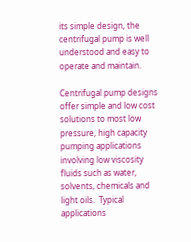its simple design, the centrifugal pump is well understood and easy to operate and maintain.

Centrifugal pump designs offer simple and low cost solutions to most low pressure, high capacity pumping applications involving low viscosity fluids such as water, solvents, chemicals and light oils.  Typical applications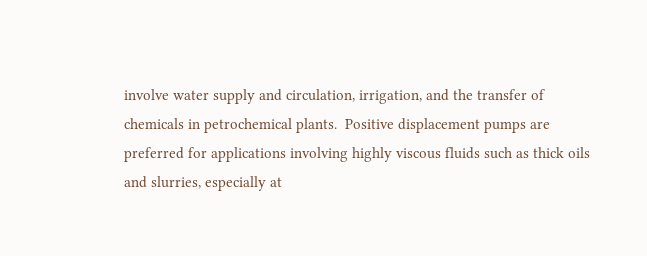involve water supply and circulation, irrigation, and the transfer of chemicals in petrochemical plants.  Positive displacement pumps are preferred for applications involving highly viscous fluids such as thick oils and slurries, especially at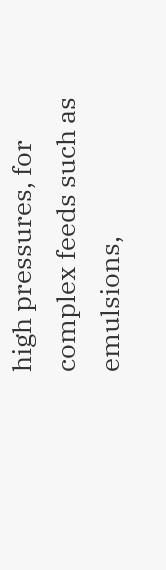high pressures, for complex feeds such as emulsions,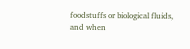foodstuffs or biological fluids, and when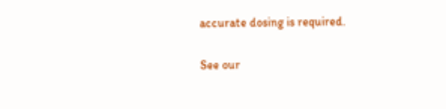accurate dosing is required.


See our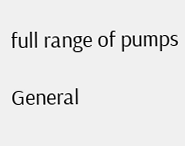full range of pumps

General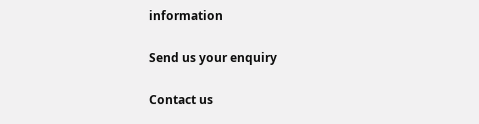information

Send us your enquiry

Contact us